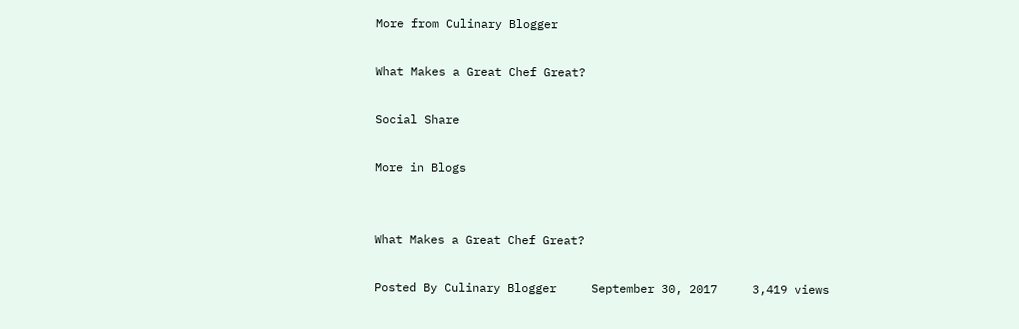More from Culinary Blogger

What Makes a Great Chef Great?

Social Share

More in Blogs


What Makes a Great Chef Great?

Posted By Culinary Blogger     September 30, 2017     3,419 views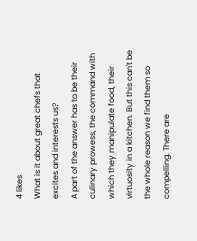4 likes
What is it about great chefs that excites and interests us?
A part of the answer has to be their culinary prowess, the command with which they manipulate food, their virtuosity in a kitchen. But this can't be the whole reason we find them so compelling. There are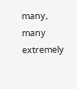many, many extremely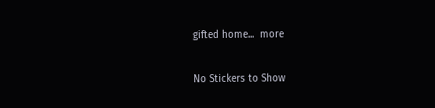gifted home...  more

No Stickers to Show